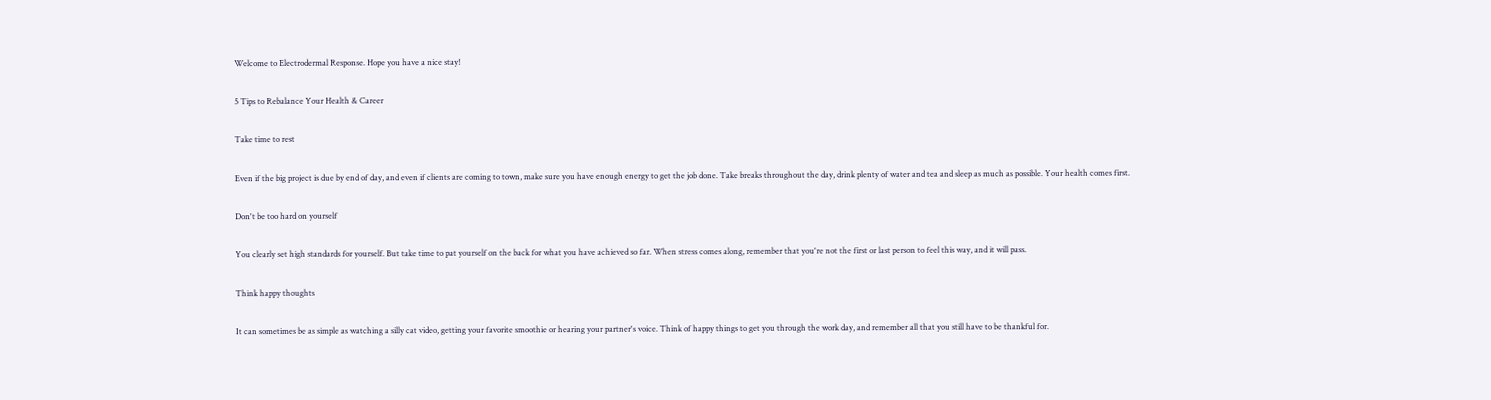Welcome to Electrodermal Response. Hope you have a nice stay!

5 Tips to Rebalance Your Health & Career

Take time to rest

Even if the big project is due by end of day, and even if clients are coming to town, make sure you have enough energy to get the job done. Take breaks throughout the day, drink plenty of water and tea and sleep as much as possible. Your health comes first.

Don't be too hard on yourself

You clearly set high standards for yourself. But take time to pat yourself on the back for what you have achieved so far. When stress comes along, remember that you're not the first or last person to feel this way, and it will pass.

Think happy thoughts

It can sometimes be as simple as watching a silly cat video, getting your favorite smoothie or hearing your partner's voice. Think of happy things to get you through the work day, and remember all that you still have to be thankful for.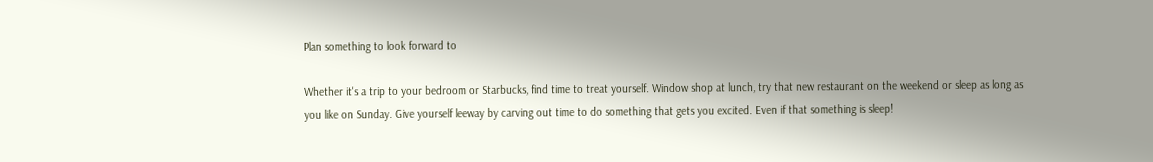Plan something to look forward to

Whether it's a trip to your bedroom or Starbucks, find time to treat yourself. Window shop at lunch, try that new restaurant on the weekend or sleep as long as you like on Sunday. Give yourself leeway by carving out time to do something that gets you excited. Even if that something is sleep!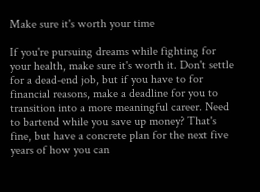Make sure it's worth your time

If you're pursuing dreams while fighting for your health, make sure it's worth it. Don't settle for a dead-end job, but if you have to for financial reasons, make a deadline for you to transition into a more meaningful career. Need to bartend while you save up money? That's fine, but have a concrete plan for the next five years of how you can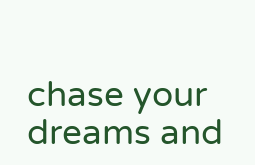chase your dreams and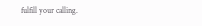fulfill your calling.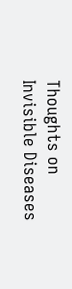Thoughts on Invisible Diseases